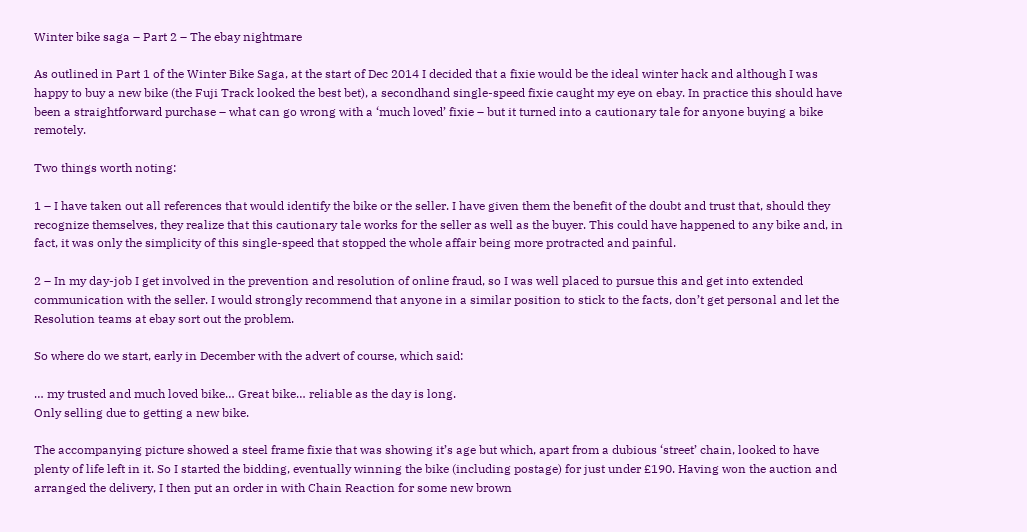Winter bike saga – Part 2 – The ebay nightmare

As outlined in Part 1 of the Winter Bike Saga, at the start of Dec 2014 I decided that a fixie would be the ideal winter hack and although I was happy to buy a new bike (the Fuji Track looked the best bet), a secondhand single-speed fixie caught my eye on ebay. In practice this should have been a straightforward purchase – what can go wrong with a ‘much loved’ fixie – but it turned into a cautionary tale for anyone buying a bike remotely.

Two things worth noting:

1 – I have taken out all references that would identify the bike or the seller. I have given them the benefit of the doubt and trust that, should they recognize themselves, they realize that this cautionary tale works for the seller as well as the buyer. This could have happened to any bike and, in fact, it was only the simplicity of this single-speed that stopped the whole affair being more protracted and painful.

2 – In my day-job I get involved in the prevention and resolution of online fraud, so I was well placed to pursue this and get into extended communication with the seller. I would strongly recommend that anyone in a similar position to stick to the facts, don’t get personal and let the Resolution teams at ebay sort out the problem.

So where do we start, early in December with the advert of course, which said:

… my trusted and much loved bike… Great bike… reliable as the day is long.
Only selling due to getting a new bike.

The accompanying picture showed a steel frame fixie that was showing it’s age but which, apart from a dubious ‘street’ chain, looked to have plenty of life left in it. So I started the bidding, eventually winning the bike (including postage) for just under £190. Having won the auction and arranged the delivery, I then put an order in with Chain Reaction for some new brown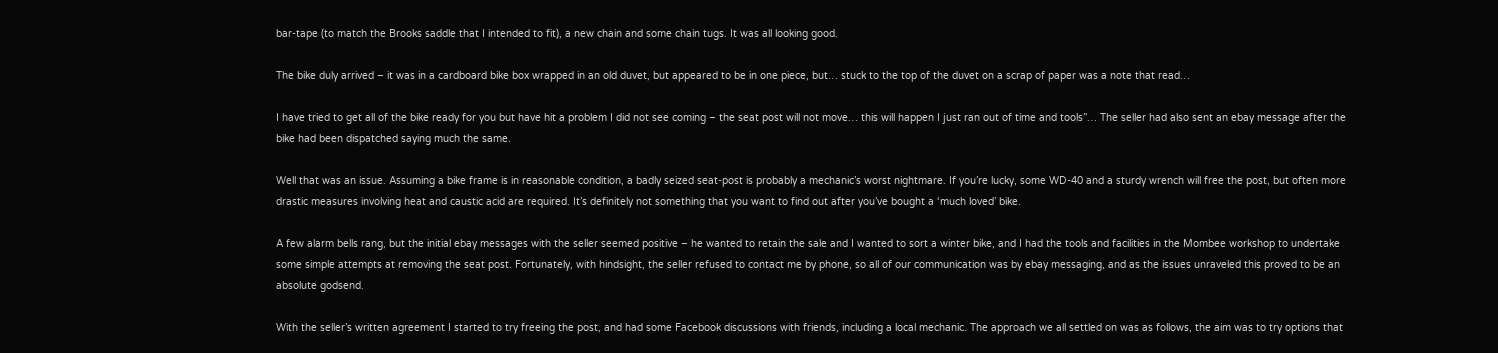bar-tape (to match the Brooks saddle that I intended to fit), a new chain and some chain tugs. It was all looking good.

The bike duly arrived – it was in a cardboard bike box wrapped in an old duvet, but appeared to be in one piece, but… stuck to the top of the duvet on a scrap of paper was a note that read…

I have tried to get all of the bike ready for you but have hit a problem I did not see coming – the seat post will not move… this will happen I just ran out of time and tools”… The seller had also sent an ebay message after the bike had been dispatched saying much the same.

Well that was an issue. Assuming a bike frame is in reasonable condition, a badly seized seat-post is probably a mechanic’s worst nightmare. If you’re lucky, some WD-40 and a sturdy wrench will free the post, but often more drastic measures involving heat and caustic acid are required. It’s definitely not something that you want to find out after you’ve bought a ‘much loved’ bike.

A few alarm bells rang, but the initial ebay messages with the seller seemed positive – he wanted to retain the sale and I wanted to sort a winter bike, and I had the tools and facilities in the Mombee workshop to undertake some simple attempts at removing the seat post. Fortunately, with hindsight, the seller refused to contact me by phone, so all of our communication was by ebay messaging, and as the issues unraveled this proved to be an absolute godsend.

With the seller’s written agreement I started to try freeing the post, and had some Facebook discussions with friends, including a local mechanic. The approach we all settled on was as follows, the aim was to try options that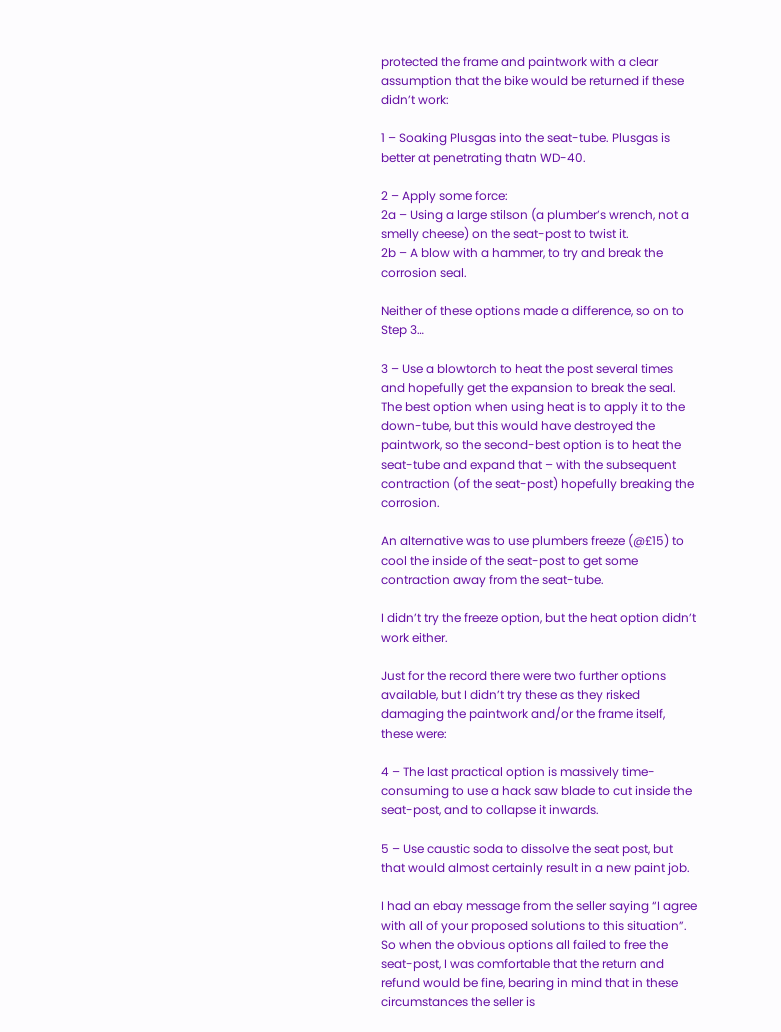protected the frame and paintwork with a clear assumption that the bike would be returned if these didn’t work:

1 – Soaking Plusgas into the seat-tube. Plusgas is better at penetrating thatn WD-40.

2 – Apply some force:
2a – Using a large stilson (a plumber’s wrench, not a smelly cheese) on the seat-post to twist it.
2b – A blow with a hammer, to try and break the corrosion seal.

Neither of these options made a difference, so on to Step 3…

3 – Use a blowtorch to heat the post several times and hopefully get the expansion to break the seal. The best option when using heat is to apply it to the down-tube, but this would have destroyed the paintwork, so the second-best option is to heat the seat-tube and expand that – with the subsequent contraction (of the seat-post) hopefully breaking the corrosion.

An alternative was to use plumbers freeze (@£15) to cool the inside of the seat-post to get some contraction away from the seat-tube.

I didn’t try the freeze option, but the heat option didn’t work either.

Just for the record there were two further options available, but I didn’t try these as they risked damaging the paintwork and/or the frame itself, these were:

4 – The last practical option is massively time-consuming to use a hack saw blade to cut inside the seat-post, and to collapse it inwards.

5 – Use caustic soda to dissolve the seat post, but that would almost certainly result in a new paint job.

I had an ebay message from the seller saying “I agree with all of your proposed solutions to this situation”. So when the obvious options all failed to free the seat-post, I was comfortable that the return and refund would be fine, bearing in mind that in these circumstances the seller is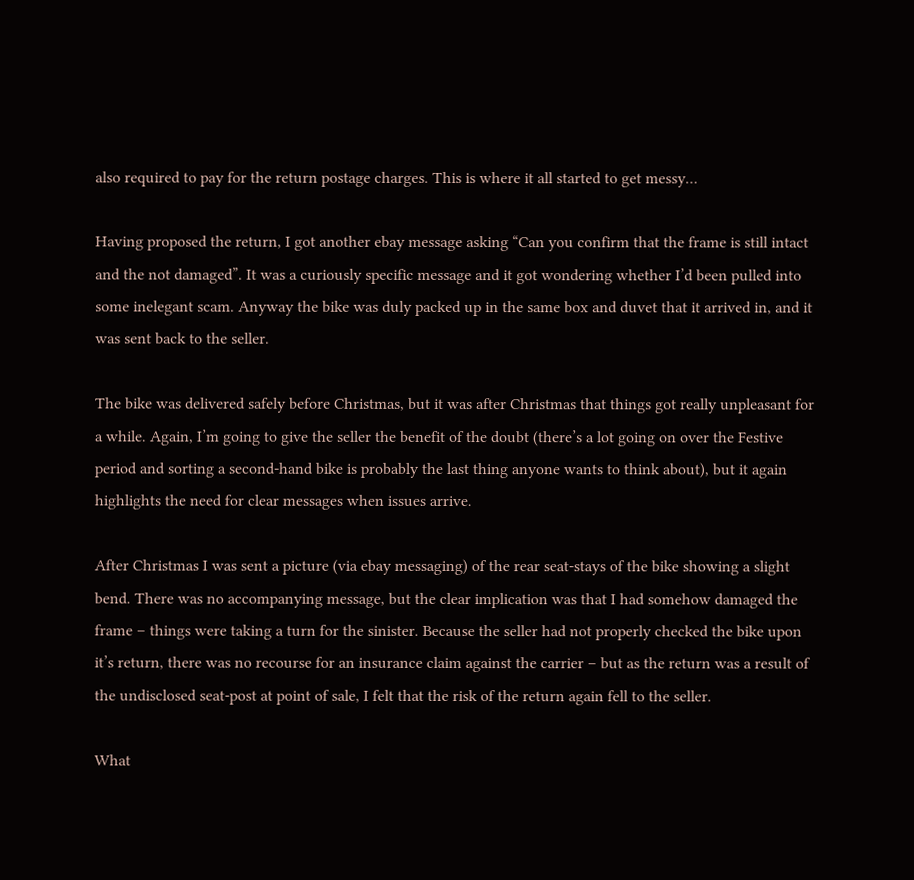also required to pay for the return postage charges. This is where it all started to get messy…

Having proposed the return, I got another ebay message asking “Can you confirm that the frame is still intact and the not damaged”. It was a curiously specific message and it got wondering whether I’d been pulled into some inelegant scam. Anyway the bike was duly packed up in the same box and duvet that it arrived in, and it was sent back to the seller.

The bike was delivered safely before Christmas, but it was after Christmas that things got really unpleasant for a while. Again, I’m going to give the seller the benefit of the doubt (there’s a lot going on over the Festive period and sorting a second-hand bike is probably the last thing anyone wants to think about), but it again highlights the need for clear messages when issues arrive.

After Christmas I was sent a picture (via ebay messaging) of the rear seat-stays of the bike showing a slight bend. There was no accompanying message, but the clear implication was that I had somehow damaged the frame – things were taking a turn for the sinister. Because the seller had not properly checked the bike upon it’s return, there was no recourse for an insurance claim against the carrier – but as the return was a result of the undisclosed seat-post at point of sale, I felt that the risk of the return again fell to the seller.

What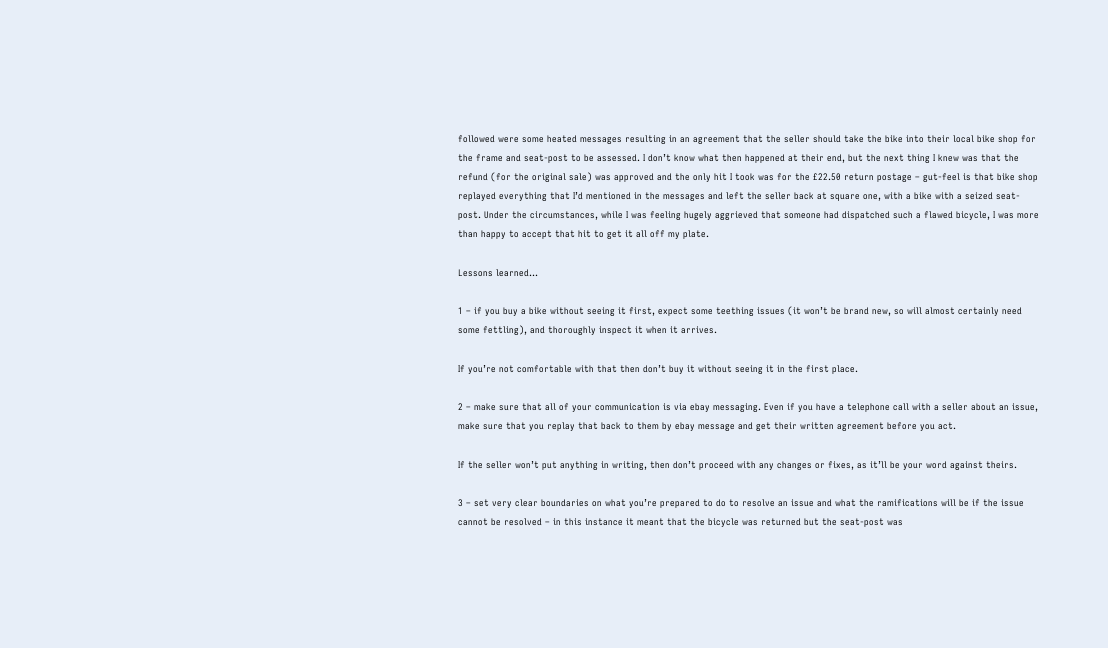followed were some heated messages resulting in an agreement that the seller should take the bike into their local bike shop for the frame and seat-post to be assessed. I don’t know what then happened at their end, but the next thing I knew was that the refund (for the original sale) was approved and the only hit I took was for the £22.50 return postage – gut-feel is that bike shop replayed everything that I’d mentioned in the messages and left the seller back at square one, with a bike with a seized seat-post. Under the circumstances, while I was feeling hugely aggrieved that someone had dispatched such a flawed bicycle, I was more than happy to accept that hit to get it all off my plate.

Lessons learned…

1 – if you buy a bike without seeing it first, expect some teething issues (it won’t be brand new, so will almost certainly need some fettling), and thoroughly inspect it when it arrives.

If you’re not comfortable with that then don’t buy it without seeing it in the first place.

2 – make sure that all of your communication is via ebay messaging. Even if you have a telephone call with a seller about an issue, make sure that you replay that back to them by ebay message and get their written agreement before you act.

If the seller won’t put anything in writing, then don’t proceed with any changes or fixes, as it’ll be your word against theirs.

3 – set very clear boundaries on what you’re prepared to do to resolve an issue and what the ramifications will be if the issue cannot be resolved – in this instance it meant that the bicycle was returned but the seat-post was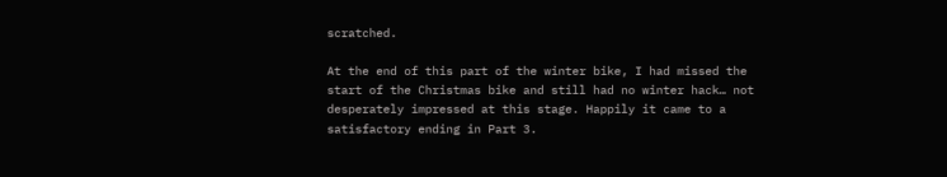scratched.

At the end of this part of the winter bike, I had missed the start of the Christmas bike and still had no winter hack… not desperately impressed at this stage. Happily it came to a satisfactory ending in Part 3.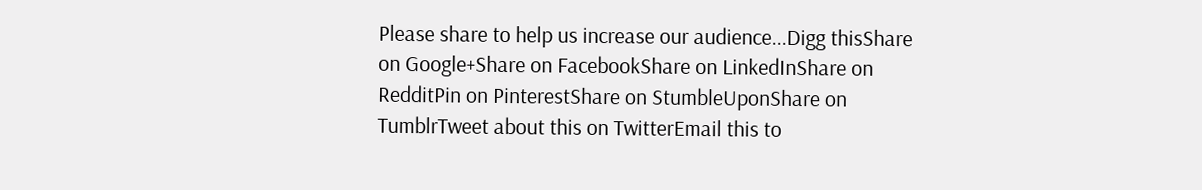Please share to help us increase our audience...Digg thisShare on Google+Share on FacebookShare on LinkedInShare on RedditPin on PinterestShare on StumbleUponShare on TumblrTweet about this on TwitterEmail this to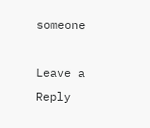someone

Leave a Reply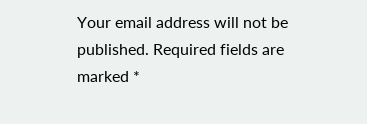Your email address will not be published. Required fields are marked *